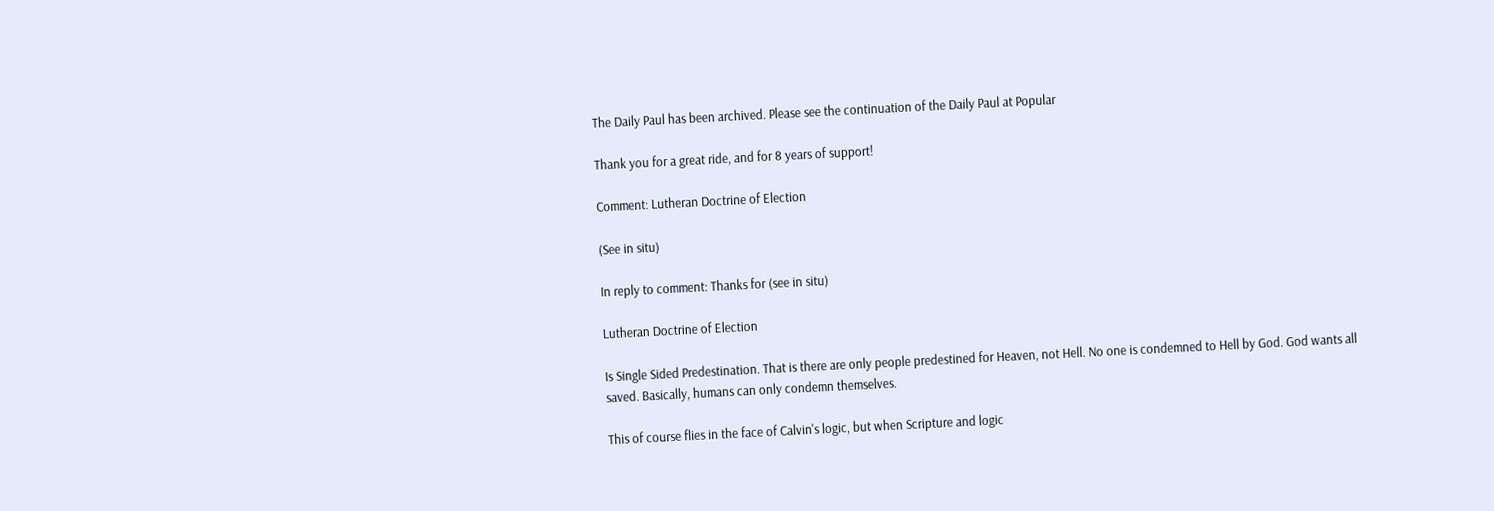The Daily Paul has been archived. Please see the continuation of the Daily Paul at Popular

Thank you for a great ride, and for 8 years of support!

Comment: Lutheran Doctrine of Election

(See in situ)

In reply to comment: Thanks for (see in situ)

Lutheran Doctrine of Election

Is Single Sided Predestination. That is there are only people predestined for Heaven, not Hell. No one is condemned to Hell by God. God wants all saved. Basically, humans can only condemn themselves.

This of course flies in the face of Calvin's logic, but when Scripture and logic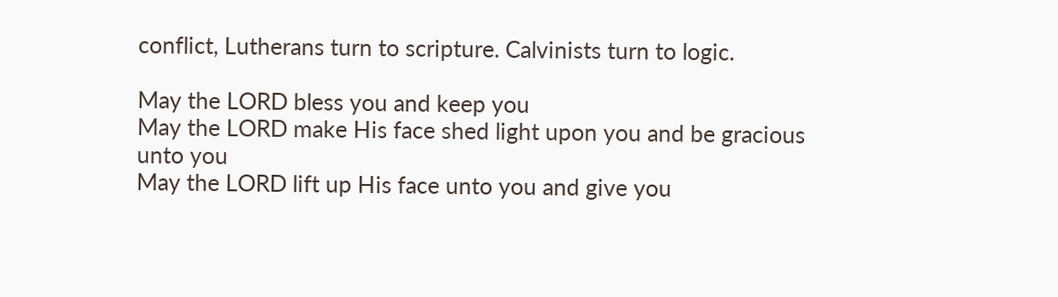conflict, Lutherans turn to scripture. Calvinists turn to logic.

May the LORD bless you and keep you
May the LORD make His face shed light upon you and be gracious unto you
May the LORD lift up His face unto you and give you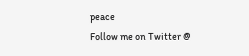peace
Follow me on Twitter @